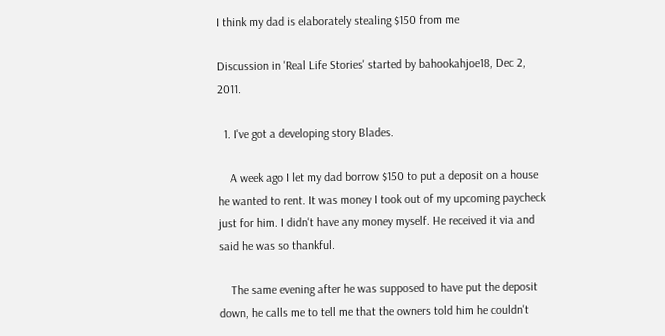I think my dad is elaborately stealing $150 from me

Discussion in 'Real Life Stories' started by bahookahjoe18, Dec 2, 2011.

  1. I've got a developing story Blades.

    A week ago I let my dad borrow $150 to put a deposit on a house he wanted to rent. It was money I took out of my upcoming paycheck just for him. I didn't have any money myself. He received it via and said he was so thankful.

    The same evening after he was supposed to have put the deposit down, he calls me to tell me that the owners told him he couldn't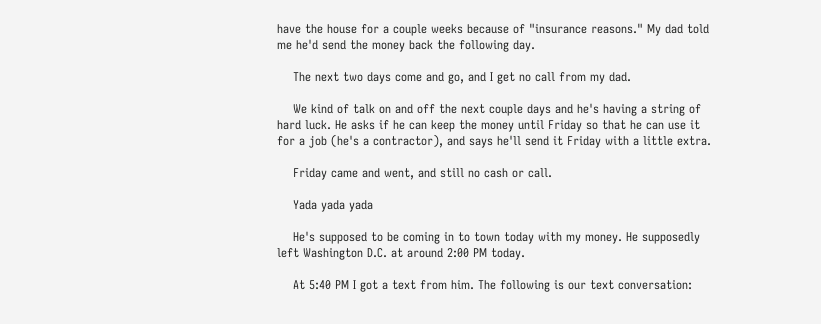have the house for a couple weeks because of "insurance reasons." My dad told me he'd send the money back the following day.

    The next two days come and go, and I get no call from my dad.

    We kind of talk on and off the next couple days and he's having a string of hard luck. He asks if he can keep the money until Friday so that he can use it for a job (he's a contractor), and says he'll send it Friday with a little extra.

    Friday came and went, and still no cash or call.

    Yada yada yada

    He's supposed to be coming in to town today with my money. He supposedly left Washington D.C. at around 2:00 PM today.

    At 5:40 PM I got a text from him. The following is our text conversation: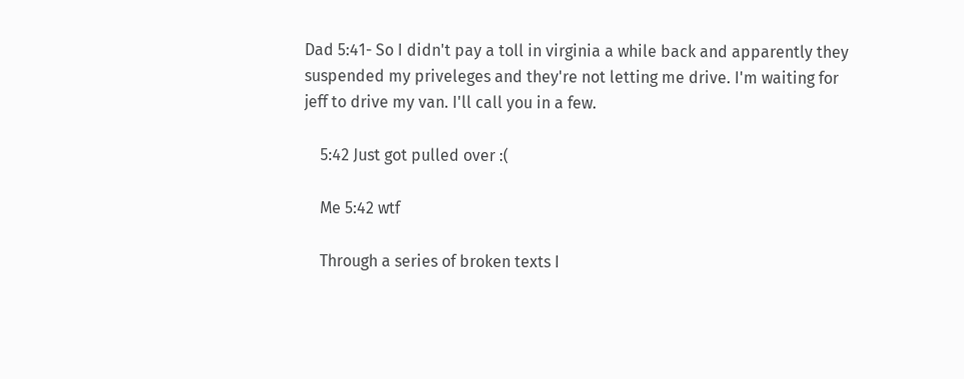Dad 5:41- So I didn't pay a toll in virginia a while back and apparently they suspended my priveleges and they're not letting me drive. I'm waiting for jeff to drive my van. I'll call you in a few.

    5:42 Just got pulled over :(

    Me 5:42 wtf

    Through a series of broken texts I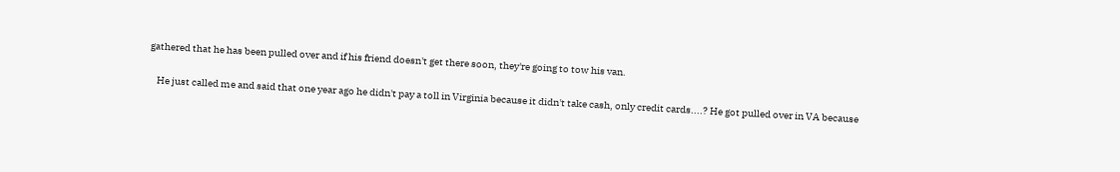gathered that he has been pulled over and if his friend doesn't get there soon, they're going to tow his van.

    He just called me and said that one year ago he didn't pay a toll in Virginia because it didn't take cash, only credit cards....? He got pulled over in VA because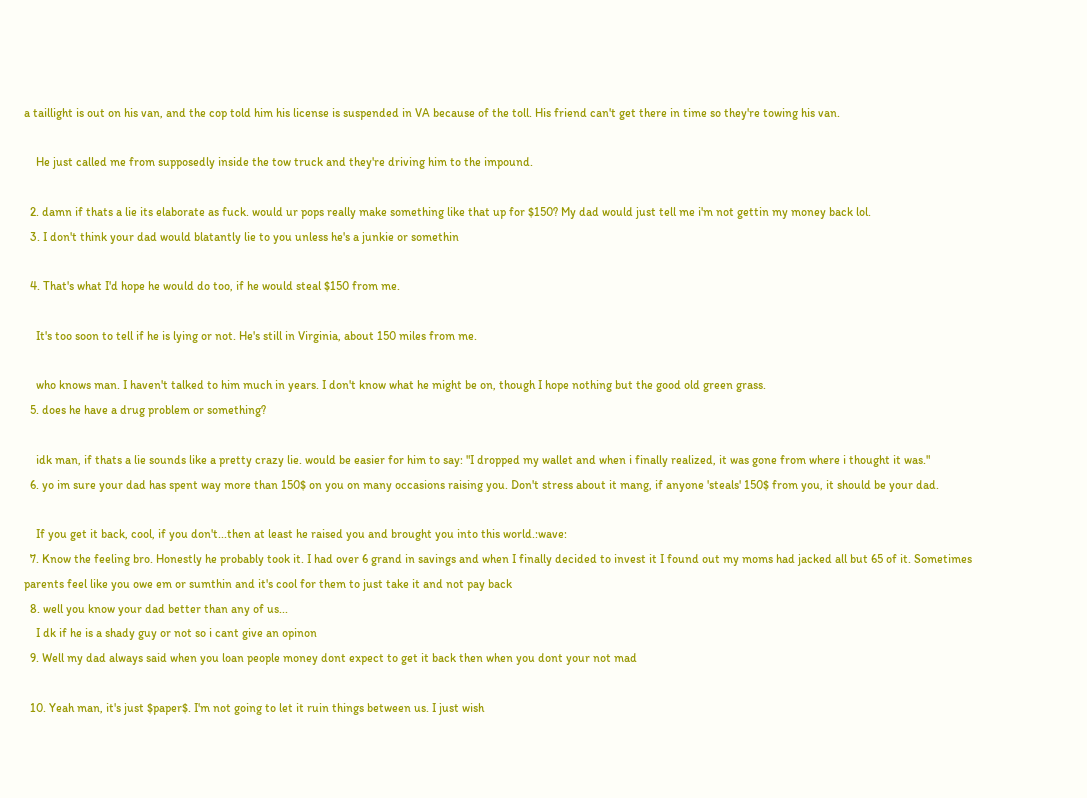a taillight is out on his van, and the cop told him his license is suspended in VA because of the toll. His friend can't get there in time so they're towing his van.

    He just called me from supposedly inside the tow truck and they're driving him to the impound.

  2. damn if thats a lie its elaborate as fuck. would ur pops really make something like that up for $150? My dad would just tell me i'm not gettin my money back lol.
  3. I don't think your dad would blatantly lie to you unless he's a junkie or somethin

  4. That's what I'd hope he would do too, if he would steal $150 from me.

    It's too soon to tell if he is lying or not. He's still in Virginia, about 150 miles from me.

    who knows man. I haven't talked to him much in years. I don't know what he might be on, though I hope nothing but the good old green grass.
  5. does he have a drug problem or something?

    idk man, if thats a lie sounds like a pretty crazy lie. would be easier for him to say: "I dropped my wallet and when i finally realized, it was gone from where i thought it was."
  6. yo im sure your dad has spent way more than 150$ on you on many occasions raising you. Don't stress about it mang, if anyone 'steals' 150$ from you, it should be your dad.

    If you get it back, cool, if you don't...then at least he raised you and brought you into this world.:wave:
  7. Know the feeling bro. Honestly he probably took it. I had over 6 grand in savings and when I finally decided to invest it I found out my moms had jacked all but 65 of it. Sometimes parents feel like you owe em or sumthin and it's cool for them to just take it and not pay back
  8. well you know your dad better than any of us...
    I dk if he is a shady guy or not so i cant give an opinon
  9. Well my dad always said when you loan people money dont expect to get it back then when you dont your not mad

  10. Yeah man, it's just $paper$. I'm not going to let it ruin things between us. I just wish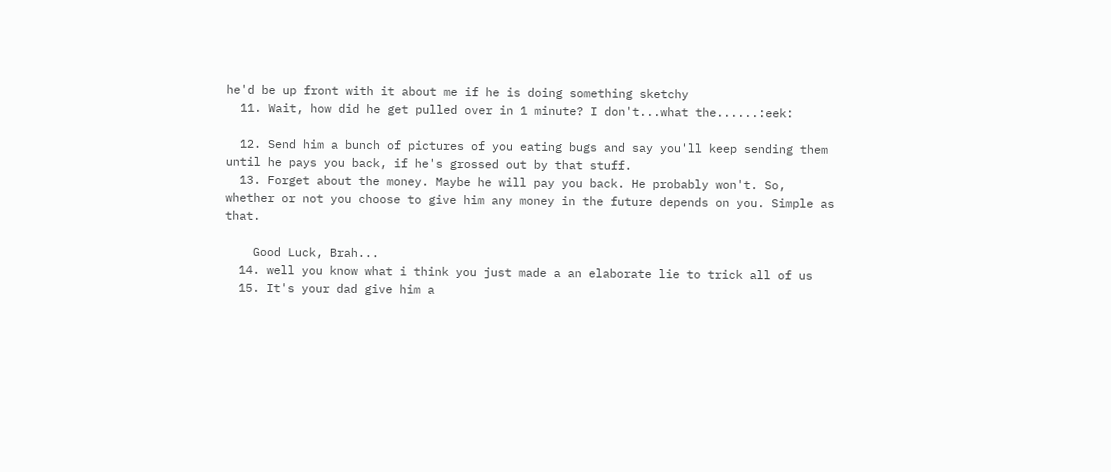he'd be up front with it about me if he is doing something sketchy
  11. Wait, how did he get pulled over in 1 minute? I don't...what the......:eek:

  12. Send him a bunch of pictures of you eating bugs and say you'll keep sending them until he pays you back, if he's grossed out by that stuff.
  13. Forget about the money. Maybe he will pay you back. He probably won't. So, whether or not you choose to give him any money in the future depends on you. Simple as that.

    Good Luck, Brah...
  14. well you know what i think you just made a an elaborate lie to trick all of us
  15. It's your dad give him a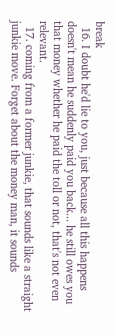break
  16. I doubt he'd lie to you, just because all this happens doesn't mean he suddenly paid you back... he still owes you that money whether he paid the toll or not, that's not even relevant.
  17. coming from a former junkie, that sounds like a straight junkie move. Forget about the money man, it sounds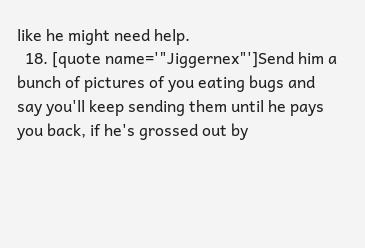like he might need help.
  18. [quote name='"Jiggernex"']Send him a bunch of pictures of you eating bugs and say you'll keep sending them until he pays you back, if he's grossed out by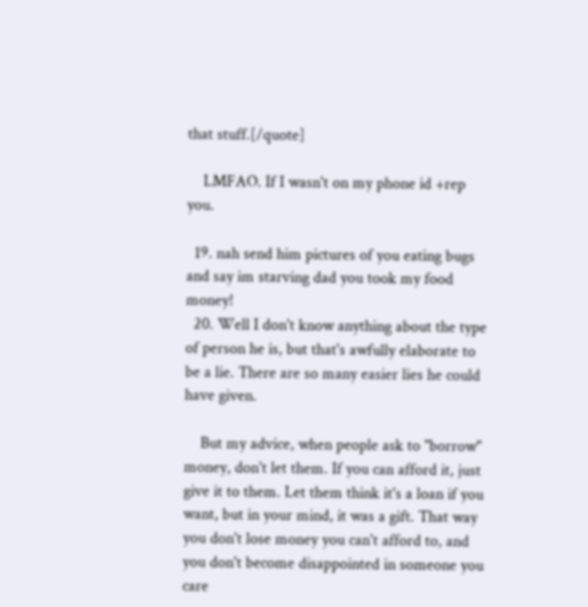that stuff.[/quote]

    LMFAO. If I wasn't on my phone id +rep you.

  19. nah send him pictures of you eating bugs and say im starving dad you took my food money!
  20. Well I don't know anything about the type of person he is, but that's awfully elaborate to be a lie. There are so many easier lies he could have given.

    But my advice, when people ask to "borrow" money, don't let them. If you can afford it, just give it to them. Let them think it's a loan if you want, but in your mind, it was a gift. That way you don't lose money you can't afford to, and you don't become disappointed in someone you care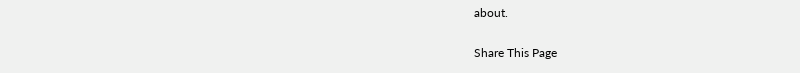about.

Share This Page